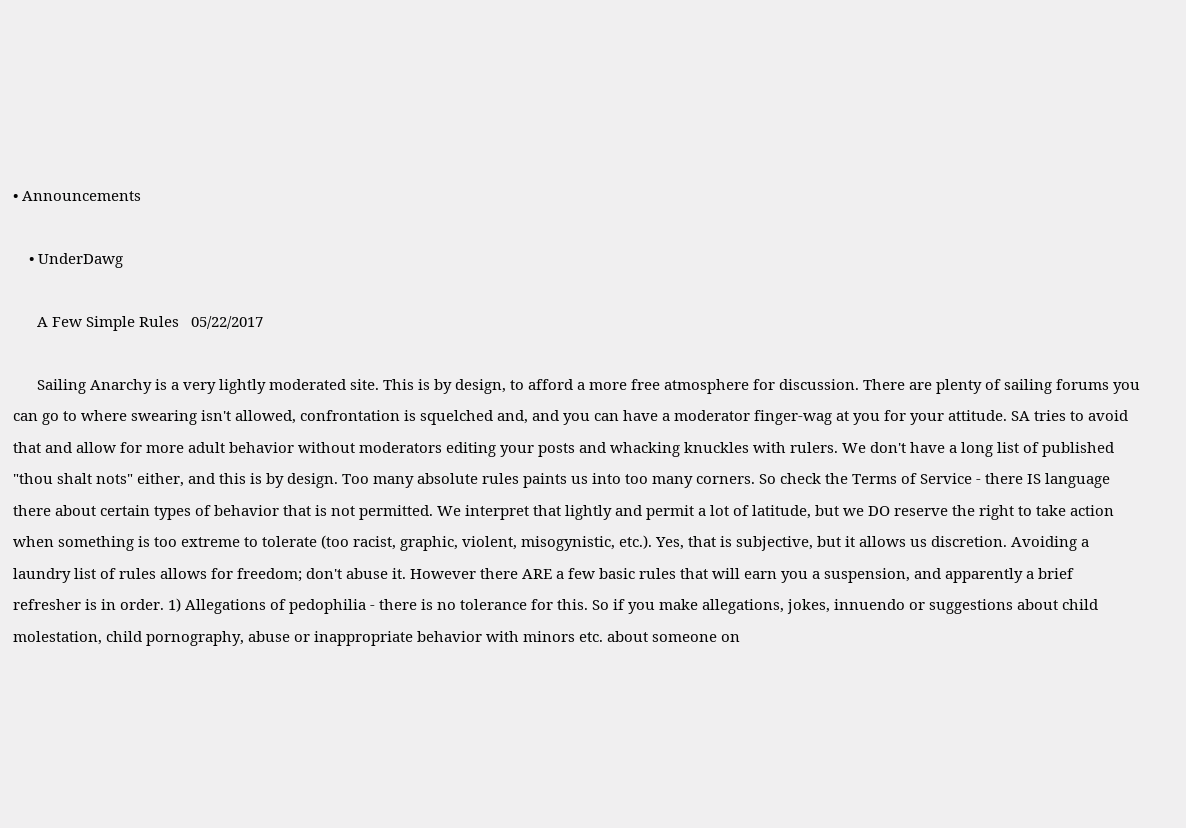• Announcements

    • UnderDawg

      A Few Simple Rules   05/22/2017

      Sailing Anarchy is a very lightly moderated site. This is by design, to afford a more free atmosphere for discussion. There are plenty of sailing forums you can go to where swearing isn't allowed, confrontation is squelched and, and you can have a moderator finger-wag at you for your attitude. SA tries to avoid that and allow for more adult behavior without moderators editing your posts and whacking knuckles with rulers. We don't have a long list of published "thou shalt nots" either, and this is by design. Too many absolute rules paints us into too many corners. So check the Terms of Service - there IS language there about certain types of behavior that is not permitted. We interpret that lightly and permit a lot of latitude, but we DO reserve the right to take action when something is too extreme to tolerate (too racist, graphic, violent, misogynistic, etc.). Yes, that is subjective, but it allows us discretion. Avoiding a laundry list of rules allows for freedom; don't abuse it. However there ARE a few basic rules that will earn you a suspension, and apparently a brief refresher is in order. 1) Allegations of pedophilia - there is no tolerance for this. So if you make allegations, jokes, innuendo or suggestions about child molestation, child pornography, abuse or inappropriate behavior with minors etc. about someone on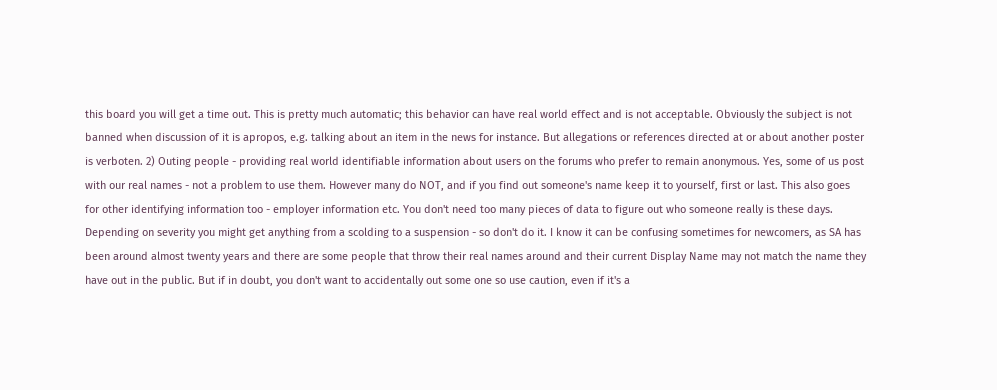this board you will get a time out. This is pretty much automatic; this behavior can have real world effect and is not acceptable. Obviously the subject is not banned when discussion of it is apropos, e.g. talking about an item in the news for instance. But allegations or references directed at or about another poster is verboten. 2) Outing people - providing real world identifiable information about users on the forums who prefer to remain anonymous. Yes, some of us post with our real names - not a problem to use them. However many do NOT, and if you find out someone's name keep it to yourself, first or last. This also goes for other identifying information too - employer information etc. You don't need too many pieces of data to figure out who someone really is these days. Depending on severity you might get anything from a scolding to a suspension - so don't do it. I know it can be confusing sometimes for newcomers, as SA has been around almost twenty years and there are some people that throw their real names around and their current Display Name may not match the name they have out in the public. But if in doubt, you don't want to accidentally out some one so use caution, even if it's a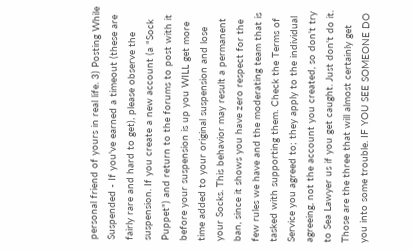personal friend of yours in real life. 3) Posting While Suspended - If you've earned a timeout (these are fairly rare and hard to get), please observe the suspension. If you create a new account (a "Sock Puppet") and return to the forums to post with it before your suspension is up you WILL get more time added to your original suspension and lose your Socks. This behavior may result a permanent ban, since it shows you have zero respect for the few rules we have and the moderating team that is tasked with supporting them. Check the Terms of Service you agreed to; they apply to the individual agreeing, not the account you created, so don't try to Sea Lawyer us if you get caught. Just don't do it. Those are the three that will almost certainly get you into some trouble. IF YOU SEE SOMEONE DO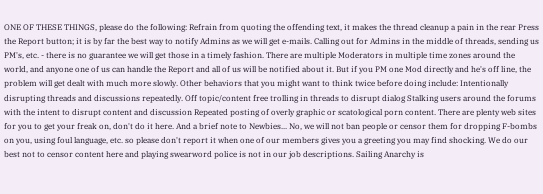ONE OF THESE THINGS, please do the following: Refrain from quoting the offending text, it makes the thread cleanup a pain in the rear Press the Report button; it is by far the best way to notify Admins as we will get e-mails. Calling out for Admins in the middle of threads, sending us PM's, etc. - there is no guarantee we will get those in a timely fashion. There are multiple Moderators in multiple time zones around the world, and anyone one of us can handle the Report and all of us will be notified about it. But if you PM one Mod directly and he's off line, the problem will get dealt with much more slowly. Other behaviors that you might want to think twice before doing include: Intentionally disrupting threads and discussions repeatedly. Off topic/content free trolling in threads to disrupt dialog Stalking users around the forums with the intent to disrupt content and discussion Repeated posting of overly graphic or scatological porn content. There are plenty web sites for you to get your freak on, don't do it here. And a brief note to Newbies... No, we will not ban people or censor them for dropping F-bombs on you, using foul language, etc. so please don't report it when one of our members gives you a greeting you may find shocking. We do our best not to censor content here and playing swearword police is not in our job descriptions. Sailing Anarchy is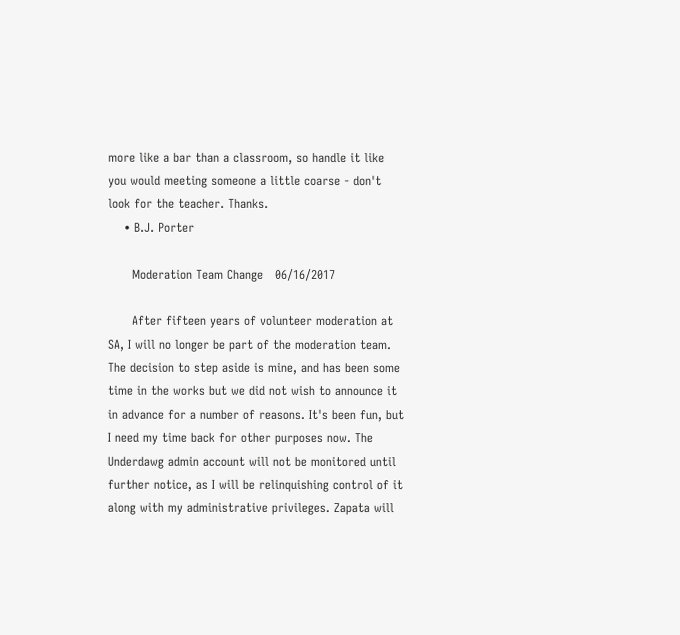more like a bar than a classroom, so handle it like you would meeting someone a little coarse - don't look for the teacher. Thanks.
    • B.J. Porter

      Moderation Team Change   06/16/2017

      After fifteen years of volunteer moderation at SA, I will no longer be part of the moderation team. The decision to step aside is mine, and has been some time in the works but we did not wish to announce it in advance for a number of reasons. It's been fun, but I need my time back for other purposes now. The Underdawg admin account will not be monitored until further notice, as I will be relinquishing control of it along with my administrative privileges. Zapata will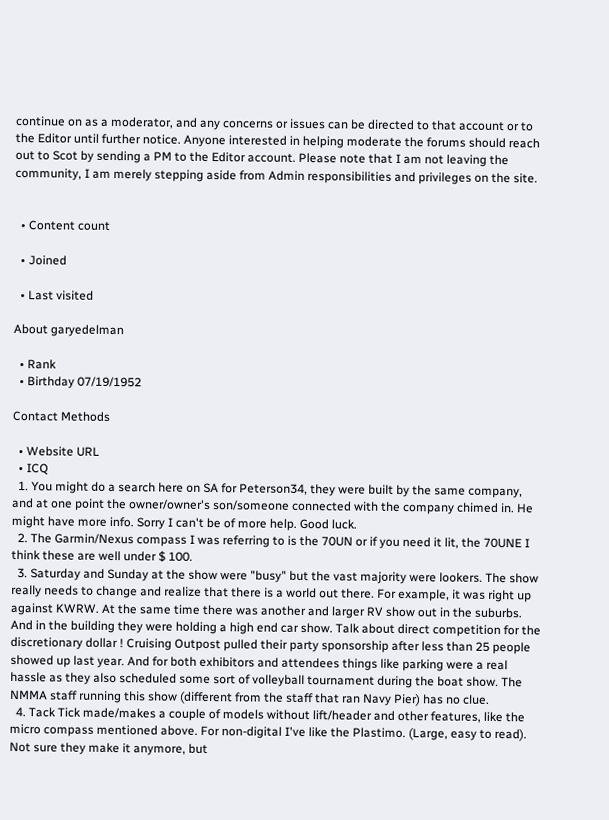continue on as a moderator, and any concerns or issues can be directed to that account or to the Editor until further notice. Anyone interested in helping moderate the forums should reach out to Scot by sending a PM to the Editor account. Please note that I am not leaving the community, I am merely stepping aside from Admin responsibilities and privileges on the site.


  • Content count

  • Joined

  • Last visited

About garyedelman

  • Rank
  • Birthday 07/19/1952

Contact Methods

  • Website URL
  • ICQ
  1. You might do a search here on SA for Peterson34, they were built by the same company, and at one point the owner/owner's son/someone connected with the company chimed in. He might have more info. Sorry I can't be of more help. Good luck.
  2. The Garmin/Nexus compass I was referring to is the 70UN or if you need it lit, the 70UNE I think these are well under $ 100.
  3. Saturday and Sunday at the show were "busy" but the vast majority were lookers. The show really needs to change and realize that there is a world out there. For example, it was right up against KWRW. At the same time there was another and larger RV show out in the suburbs. And in the building they were holding a high end car show. Talk about direct competition for the discretionary dollar ! Cruising Outpost pulled their party sponsorship after less than 25 people showed up last year. And for both exhibitors and attendees things like parking were a real hassle as they also scheduled some sort of volleyball tournament during the boat show. The NMMA staff running this show (different from the staff that ran Navy Pier) has no clue.
  4. Tack Tick made/makes a couple of models without lift/header and other features, like the micro compass mentioned above. For non-digital I've like the Plastimo. (Large, easy to read). Not sure they make it anymore, but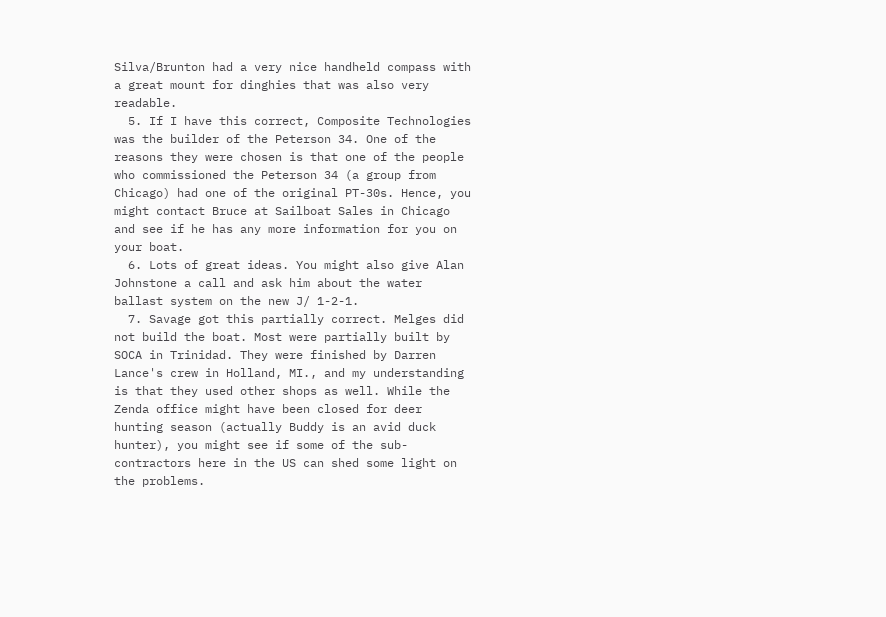Silva/Brunton had a very nice handheld compass with a great mount for dinghies that was also very readable.
  5. If I have this correct, Composite Technologies was the builder of the Peterson 34. One of the reasons they were chosen is that one of the people who commissioned the Peterson 34 (a group from Chicago) had one of the original PT-30s. Hence, you might contact Bruce at Sailboat Sales in Chicago and see if he has any more information for you on your boat.
  6. Lots of great ideas. You might also give Alan Johnstone a call and ask him about the water ballast system on the new J/ 1-2-1.
  7. Savage got this partially correct. Melges did not build the boat. Most were partially built by SOCA in Trinidad. They were finished by Darren Lance's crew in Holland, MI., and my understanding is that they used other shops as well. While the Zenda office might have been closed for deer hunting season (actually Buddy is an avid duck hunter), you might see if some of the sub-contractors here in the US can shed some light on the problems.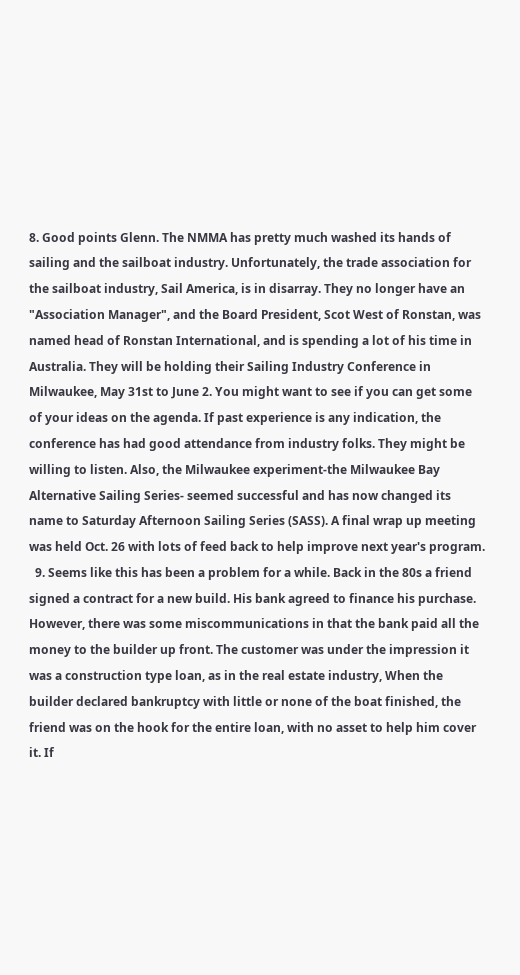8. Good points Glenn. The NMMA has pretty much washed its hands of sailing and the sailboat industry. Unfortunately, the trade association for the sailboat industry, Sail America, is in disarray. They no longer have an "Association Manager", and the Board President, Scot West of Ronstan, was named head of Ronstan International, and is spending a lot of his time in Australia. They will be holding their Sailing Industry Conference in Milwaukee, May 31st to June 2. You might want to see if you can get some of your ideas on the agenda. If past experience is any indication, the conference has had good attendance from industry folks. They might be willing to listen. Also, the Milwaukee experiment-the Milwaukee Bay Alternative Sailing Series- seemed successful and has now changed its name to Saturday Afternoon Sailing Series (SASS). A final wrap up meeting was held Oct. 26 with lots of feed back to help improve next year's program.
  9. Seems like this has been a problem for a while. Back in the 80s a friend signed a contract for a new build. His bank agreed to finance his purchase. However, there was some miscommunications in that the bank paid all the money to the builder up front. The customer was under the impression it was a construction type loan, as in the real estate industry, When the builder declared bankruptcy with little or none of the boat finished, the friend was on the hook for the entire loan, with no asset to help him cover it. If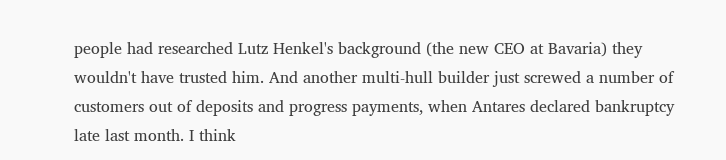people had researched Lutz Henkel's background (the new CEO at Bavaria) they wouldn't have trusted him. And another multi-hull builder just screwed a number of customers out of deposits and progress payments, when Antares declared bankruptcy late last month. I think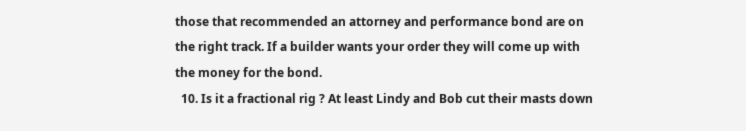those that recommended an attorney and performance bond are on the right track. If a builder wants your order they will come up with the money for the bond.
  10. Is it a fractional rig ? At least Lindy and Bob cut their masts down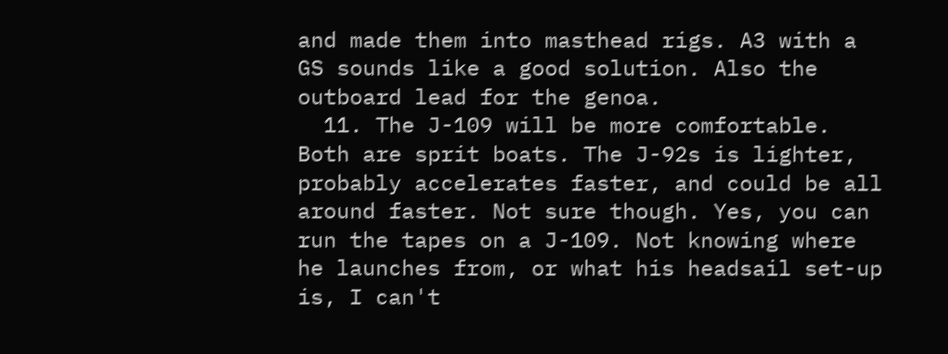and made them into masthead rigs. A3 with a GS sounds like a good solution. Also the outboard lead for the genoa.
  11. The J-109 will be more comfortable. Both are sprit boats. The J-92s is lighter, probably accelerates faster, and could be all around faster. Not sure though. Yes, you can run the tapes on a J-109. Not knowing where he launches from, or what his headsail set-up is, I can't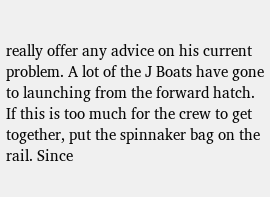really offer any advice on his current problem. A lot of the J Boats have gone to launching from the forward hatch. If this is too much for the crew to get together, put the spinnaker bag on the rail. Since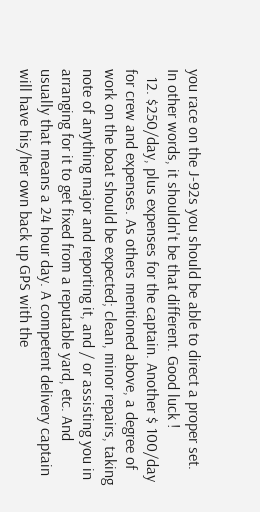you race on the J-92s you should be able to direct a proper set. In other words, it shouldn't be that different. Good luck !
  12. $250/day, plus expenses for the captain. Another $ 100/day for crew and expenses. As others mentioned above, a degree of work on the boat should be expected; clean, minor repairs, taking note of anything major and reporting it, and / or assisting you in arranging for it to get fixed from a reputable yard, etc. And usually that means a 24 hour day. A competent delivery captain will have his/her own back up GPS with the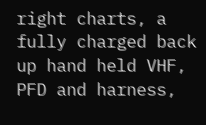right charts, a fully charged back up hand held VHF, PFD and harness,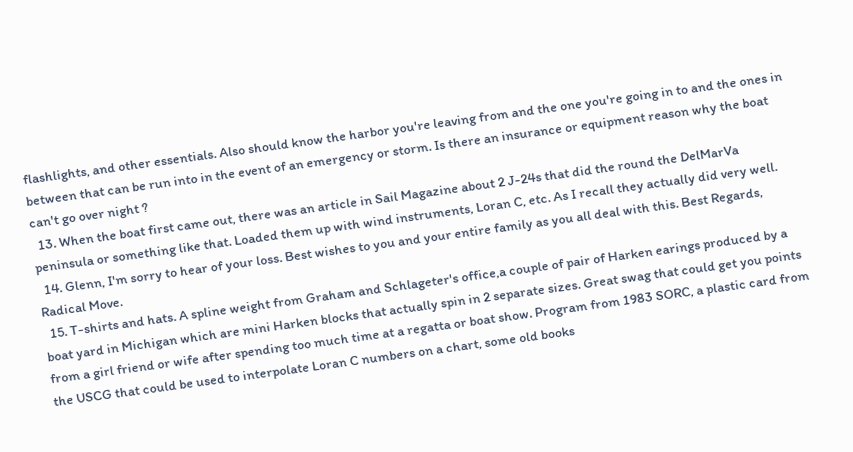flashlights, and other essentials. Also should know the harbor you're leaving from and the one you're going in to and the ones in between that can be run into in the event of an emergency or storm. Is there an insurance or equipment reason why the boat can't go over night ?
  13. When the boat first came out, there was an article in Sail Magazine about 2 J-24s that did the round the DelMarVa peninsula or something like that. Loaded them up with wind instruments, Loran C, etc. As I recall they actually did very well.
  14. Glenn, I'm sorry to hear of your loss. Best wishes to you and your entire family as you all deal with this. Best Regards, Radical Move.
  15. T-shirts and hats. A spline weight from Graham and Schlageter's office,a couple of pair of Harken earings produced by a boat yard in Michigan which are mini Harken blocks that actually spin in 2 separate sizes. Great swag that could get you points from a girl friend or wife after spending too much time at a regatta or boat show. Program from 1983 SORC, a plastic card from the USCG that could be used to interpolate Loran C numbers on a chart, some old books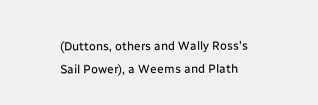(Duttons, others and Wally Ross's Sail Power), a Weems and Plath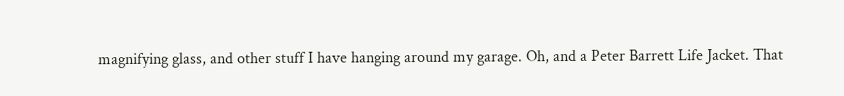magnifying glass, and other stuff I have hanging around my garage. Oh, and a Peter Barrett Life Jacket. That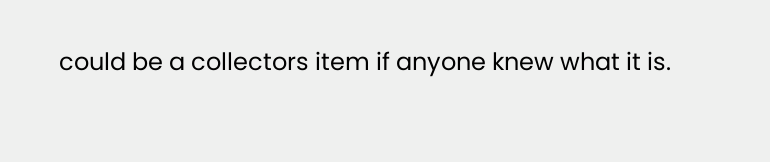could be a collectors item if anyone knew what it is.